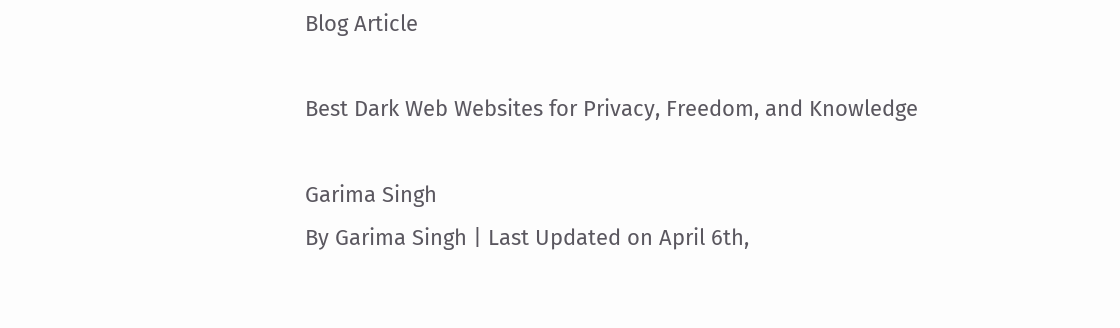Blog Article

Best Dark Web Websites for Privacy, Freedom, and Knowledge

Garima Singh
By Garima Singh | Last Updated on April 6th,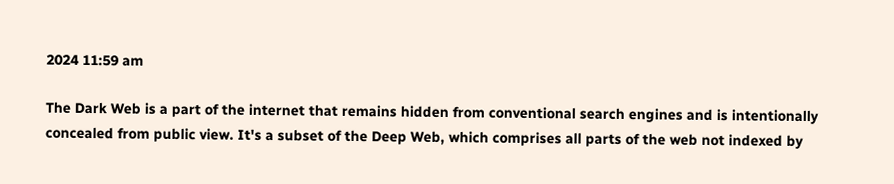2024 11:59 am

The Dark Web is a part of the internet that remains hidden from conventional search engines and is intentionally concealed from public view. It's a subset of the Deep Web, which comprises all parts of the web not indexed by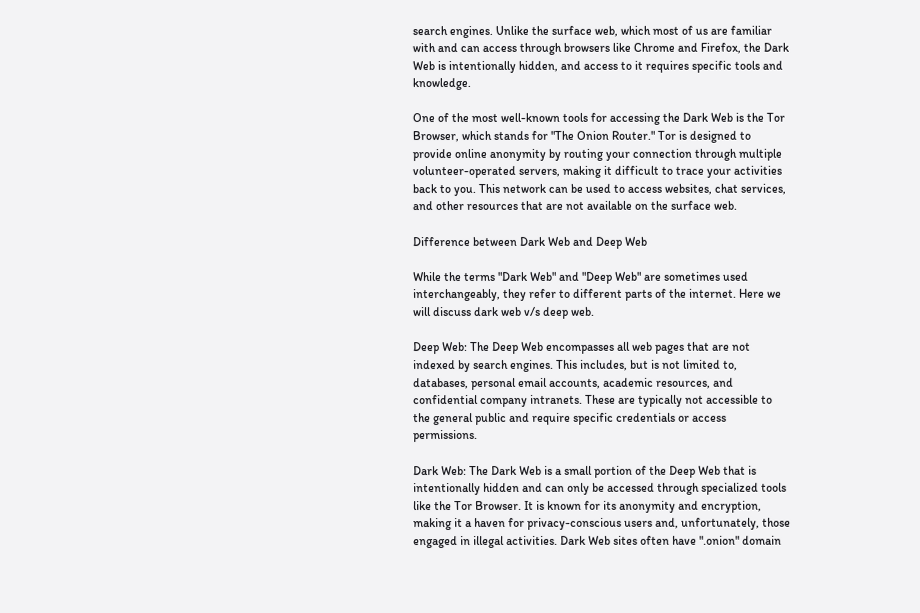search engines. Unlike the surface web, which most of us are familiar with and can access through browsers like Chrome and Firefox, the Dark Web is intentionally hidden, and access to it requires specific tools and knowledge.

One of the most well-known tools for accessing the Dark Web is the Tor Browser, which stands for "The Onion Router." Tor is designed to provide online anonymity by routing your connection through multiple volunteer-operated servers, making it difficult to trace your activities back to you. This network can be used to access websites, chat services, and other resources that are not available on the surface web.

Difference between Dark Web and Deep Web

While the terms "Dark Web" and "Deep Web" are sometimes used interchangeably, they refer to different parts of the internet. Here we will discuss dark web v/s deep web.

Deep Web: The Deep Web encompasses all web pages that are not indexed by search engines. This includes, but is not limited to, databases, personal email accounts, academic resources, and confidential company intranets. These are typically not accessible to the general public and require specific credentials or access permissions.

Dark Web: The Dark Web is a small portion of the Deep Web that is intentionally hidden and can only be accessed through specialized tools like the Tor Browser. It is known for its anonymity and encryption, making it a haven for privacy-conscious users and, unfortunately, those engaged in illegal activities. Dark Web sites often have ".onion" domain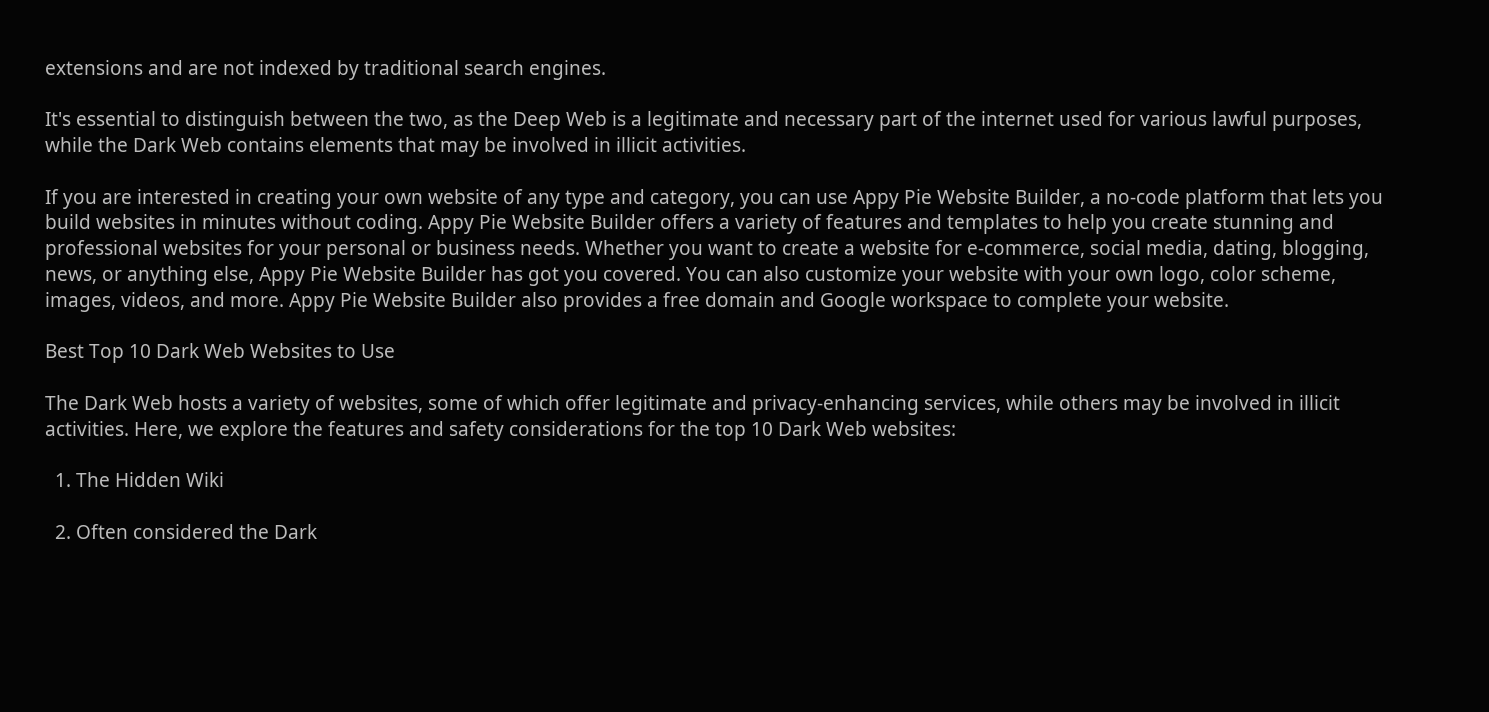extensions and are not indexed by traditional search engines.

It's essential to distinguish between the two, as the Deep Web is a legitimate and necessary part of the internet used for various lawful purposes, while the Dark Web contains elements that may be involved in illicit activities.

If you are interested in creating your own website of any type and category, you can use Appy Pie Website Builder, a no-code platform that lets you build websites in minutes without coding. Appy Pie Website Builder offers a variety of features and templates to help you create stunning and professional websites for your personal or business needs. Whether you want to create a website for e-commerce, social media, dating, blogging, news, or anything else, Appy Pie Website Builder has got you covered. You can also customize your website with your own logo, color scheme, images, videos, and more. Appy Pie Website Builder also provides a free domain and Google workspace to complete your website.

Best Top 10 Dark Web Websites to Use

The Dark Web hosts a variety of websites, some of which offer legitimate and privacy-enhancing services, while others may be involved in illicit activities. Here, we explore the features and safety considerations for the top 10 Dark Web websites:

  1. The Hidden Wiki

  2. Often considered the Dark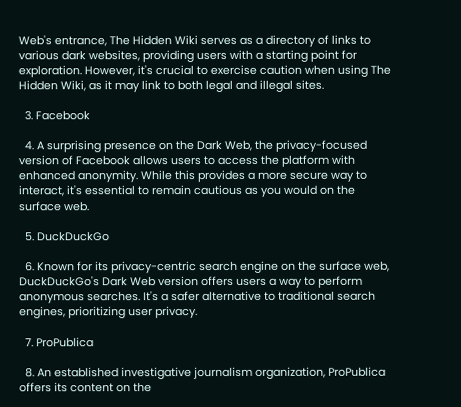Web's entrance, The Hidden Wiki serves as a directory of links to various dark websites, providing users with a starting point for exploration. However, it's crucial to exercise caution when using The Hidden Wiki, as it may link to both legal and illegal sites.

  3. Facebook

  4. A surprising presence on the Dark Web, the privacy-focused version of Facebook allows users to access the platform with enhanced anonymity. While this provides a more secure way to interact, it's essential to remain cautious as you would on the surface web.

  5. DuckDuckGo

  6. Known for its privacy-centric search engine on the surface web, DuckDuckGo's Dark Web version offers users a way to perform anonymous searches. It's a safer alternative to traditional search engines, prioritizing user privacy.

  7. ProPublica

  8. An established investigative journalism organization, ProPublica offers its content on the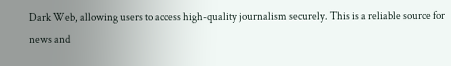Dark Web, allowing users to access high-quality journalism securely. This is a reliable source for news and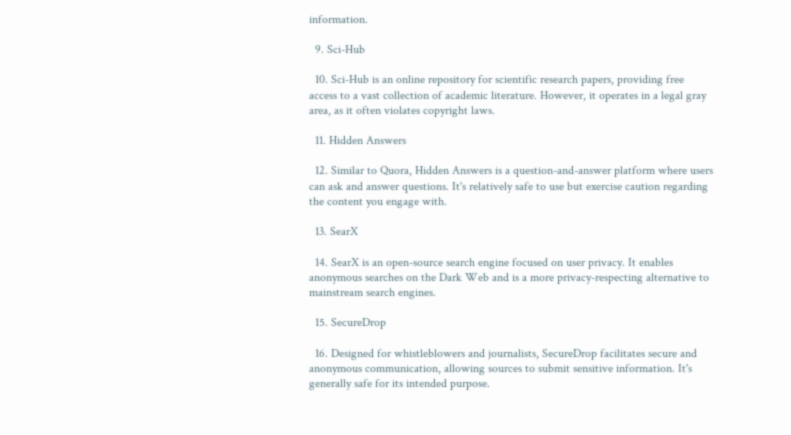information.

  9. Sci-Hub

  10. Sci-Hub is an online repository for scientific research papers, providing free access to a vast collection of academic literature. However, it operates in a legal gray area, as it often violates copyright laws.

  11. Hidden Answers

  12. Similar to Quora, Hidden Answers is a question-and-answer platform where users can ask and answer questions. It's relatively safe to use but exercise caution regarding the content you engage with.

  13. SearX

  14. SearX is an open-source search engine focused on user privacy. It enables anonymous searches on the Dark Web and is a more privacy-respecting alternative to mainstream search engines.

  15. SecureDrop

  16. Designed for whistleblowers and journalists, SecureDrop facilitates secure and anonymous communication, allowing sources to submit sensitive information. It's generally safe for its intended purpose.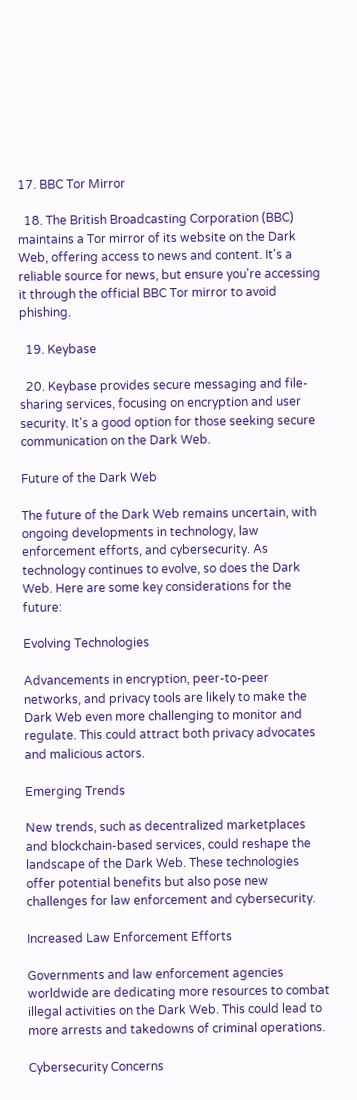17. BBC Tor Mirror

  18. The British Broadcasting Corporation (BBC) maintains a Tor mirror of its website on the Dark Web, offering access to news and content. It's a reliable source for news, but ensure you're accessing it through the official BBC Tor mirror to avoid phishing.

  19. Keybase

  20. Keybase provides secure messaging and file-sharing services, focusing on encryption and user security. It's a good option for those seeking secure communication on the Dark Web.

Future of the Dark Web

The future of the Dark Web remains uncertain, with ongoing developments in technology, law enforcement efforts, and cybersecurity. As technology continues to evolve, so does the Dark Web. Here are some key considerations for the future:

Evolving Technologies

Advancements in encryption, peer-to-peer networks, and privacy tools are likely to make the Dark Web even more challenging to monitor and regulate. This could attract both privacy advocates and malicious actors.

Emerging Trends

New trends, such as decentralized marketplaces and blockchain-based services, could reshape the landscape of the Dark Web. These technologies offer potential benefits but also pose new challenges for law enforcement and cybersecurity.

Increased Law Enforcement Efforts

Governments and law enforcement agencies worldwide are dedicating more resources to combat illegal activities on the Dark Web. This could lead to more arrests and takedowns of criminal operations.

Cybersecurity Concerns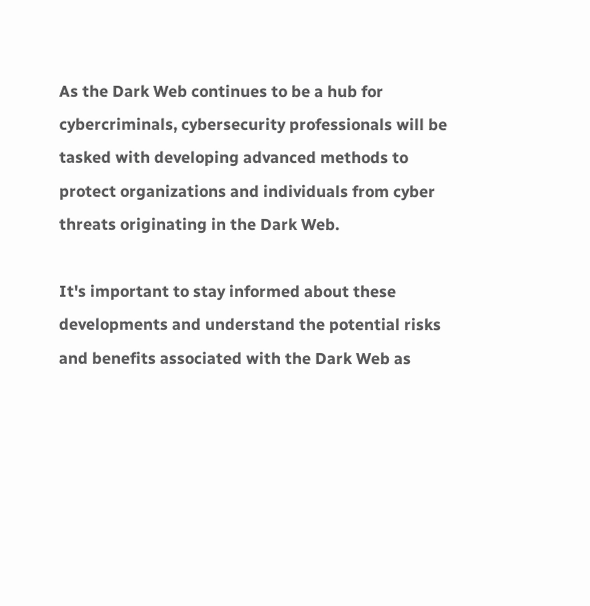As the Dark Web continues to be a hub for cybercriminals, cybersecurity professionals will be tasked with developing advanced methods to protect organizations and individuals from cyber threats originating in the Dark Web.

It's important to stay informed about these developments and understand the potential risks and benefits associated with the Dark Web as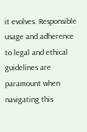it evolves. Responsible usage and adherence to legal and ethical guidelines are paramount when navigating this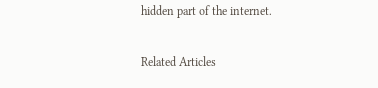hidden part of the internet.

Related Articles